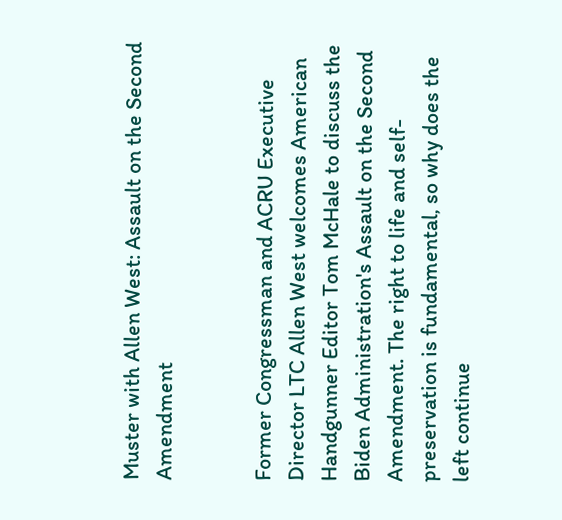Muster with Allen West: Assault on the Second Amendment


Former Congressman and ACRU Executive Director LTC Allen West welcomes American Handgunner Editor Tom McHale to discuss the Biden Administration's Assault on the Second Amendment. The right to life and self-preservation is fundamental, so why does the left continue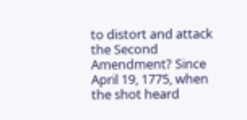to distort and attack the Second Amendment? Since April 19, 1775, when the shot heard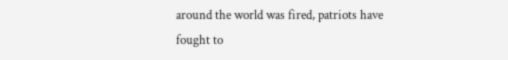around the world was fired, patriots have fought to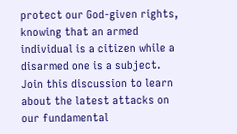protect our God-given rights, knowing that an armed individual is a citizen while a disarmed one is a subject. Join this discussion to learn about the latest attacks on our fundamental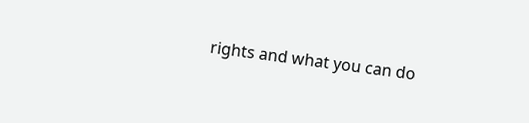rights and what you can do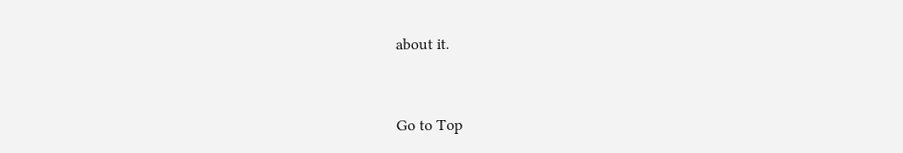about it.


Go to Top